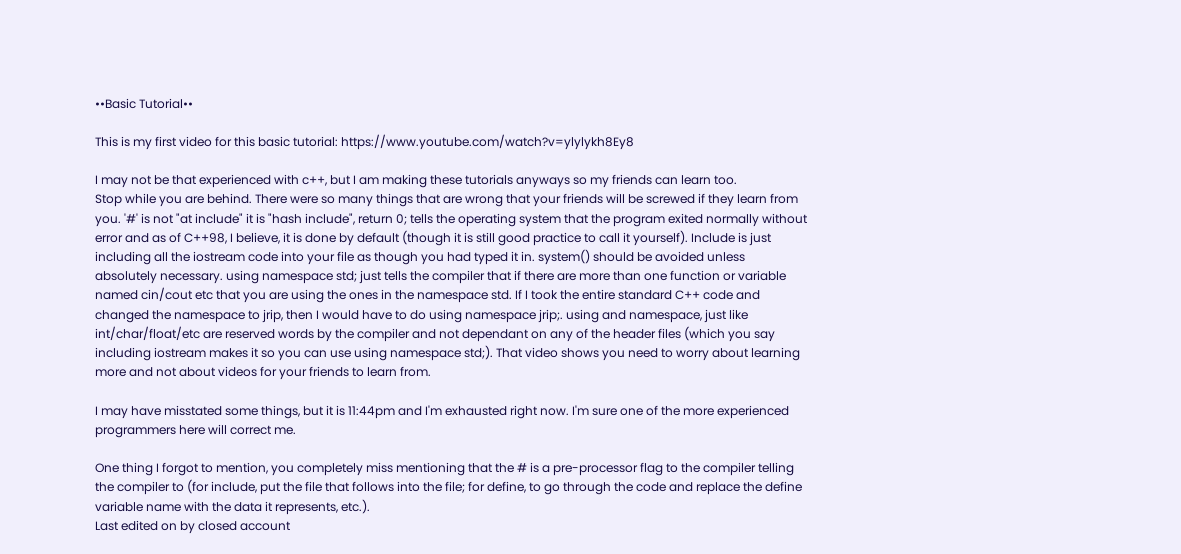••Basic Tutorial••

This is my first video for this basic tutorial: https://www.youtube.com/watch?v=ylylykh8Ey8

I may not be that experienced with c++, but I am making these tutorials anyways so my friends can learn too.
Stop while you are behind. There were so many things that are wrong that your friends will be screwed if they learn from you. '#' is not "at include" it is "hash include", return 0; tells the operating system that the program exited normally without error and as of C++98, I believe, it is done by default (though it is still good practice to call it yourself). Include is just including all the iostream code into your file as though you had typed it in. system() should be avoided unless absolutely necessary. using namespace std; just tells the compiler that if there are more than one function or variable named cin/cout etc that you are using the ones in the namespace std. If I took the entire standard C++ code and changed the namespace to jrip, then I would have to do using namespace jrip;. using and namespace, just like int/char/float/etc are reserved words by the compiler and not dependant on any of the header files (which you say including iostream makes it so you can use using namespace std;). That video shows you need to worry about learning more and not about videos for your friends to learn from.

I may have misstated some things, but it is 11:44pm and I'm exhausted right now. I'm sure one of the more experienced programmers here will correct me.

One thing I forgot to mention, you completely miss mentioning that the # is a pre-processor flag to the compiler telling the compiler to (for include, put the file that follows into the file; for define, to go through the code and replace the define variable name with the data it represents, etc.).
Last edited on by closed account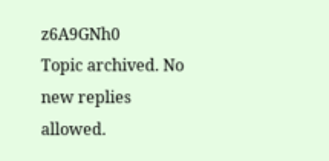z6A9GNh0
Topic archived. No new replies allowed.